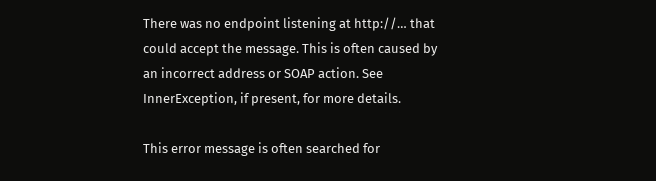There was no endpoint listening at http://… that could accept the message. This is often caused by an incorrect address or SOAP action. See InnerException, if present, for more details.

This error message is often searched for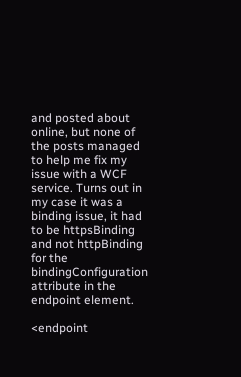and posted about online, but none of the posts managed to help me fix my issue with a WCF service. Turns out in my case it was a binding issue, it had to be httpsBinding and not httpBinding for the bindingConfiguration attribute in the endpoint element.

<endpoint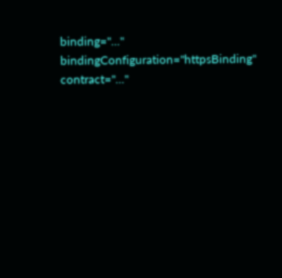binding="..." bindingConfiguration="httpsBinding" contract="..."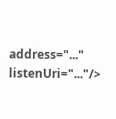address="..." listenUri="..."/>